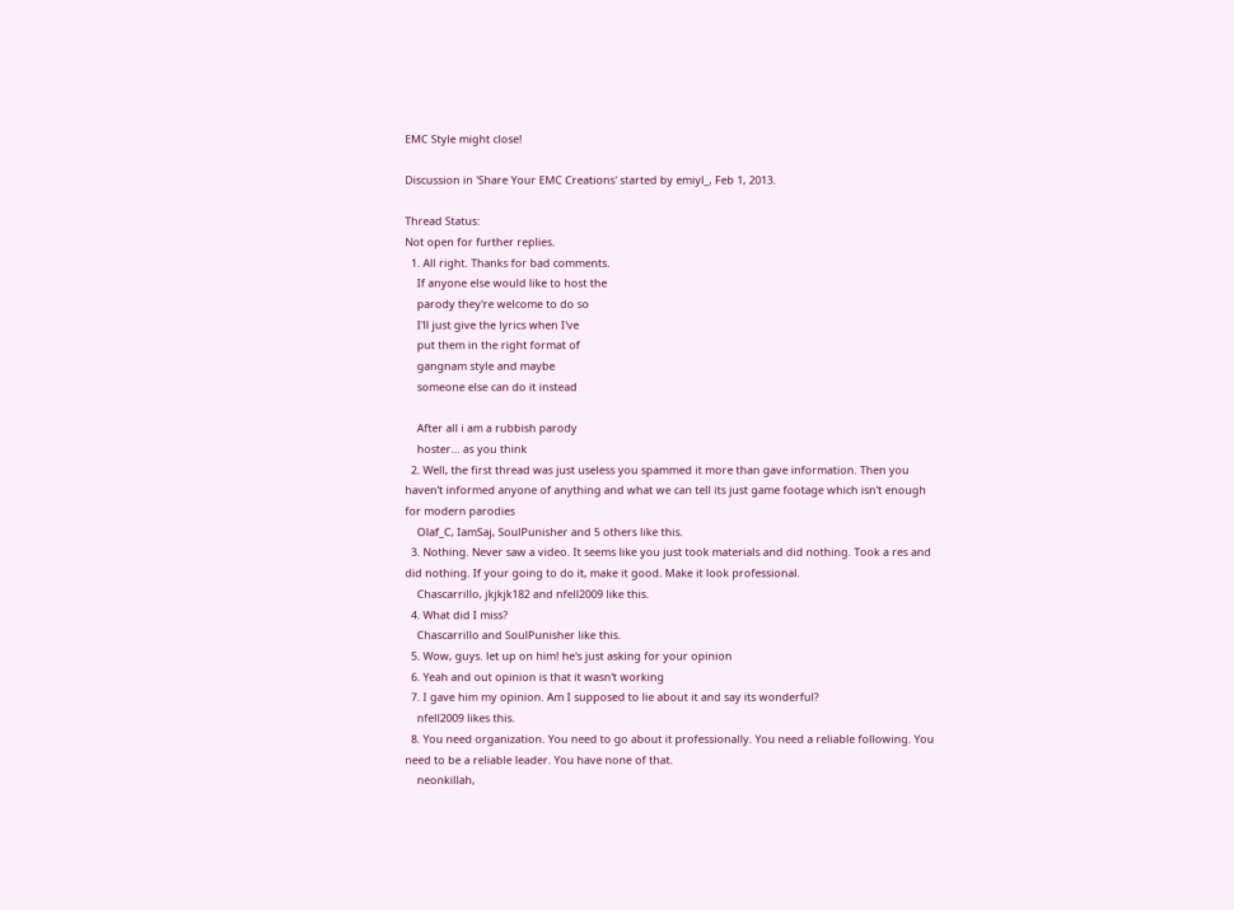EMC Style might close!

Discussion in 'Share Your EMC Creations' started by emiyl_, Feb 1, 2013.

Thread Status:
Not open for further replies.
  1. All right. Thanks for bad comments.
    If anyone else would like to host the
    parody they're welcome to do so
    I'll just give the lyrics when I've
    put them in the right format of
    gangnam style and maybe
    someone else can do it instead

    After all i am a rubbish parody
    hoster... as you think
  2. Well, the first thread was just useless you spammed it more than gave information. Then you haven't informed anyone of anything and what we can tell its just game footage which isn't enough for modern parodies
    Olaf_C, IamSaj, SoulPunisher and 5 others like this.
  3. Nothing. Never saw a video. It seems like you just took materials and did nothing. Took a res and did nothing. If your going to do it, make it good. Make it look professional.
    Chascarrillo, jkjkjk182 and nfell2009 like this.
  4. What did I miss?
    Chascarrillo and SoulPunisher like this.
  5. Wow, guys. let up on him! he's just asking for your opinion
  6. Yeah and out opinion is that it wasn't working
  7. I gave him my opinion. Am I supposed to lie about it and say its wonderful?
    nfell2009 likes this.
  8. You need organization. You need to go about it professionally. You need a reliable following. You need to be a reliable leader. You have none of that.
    neonkillah,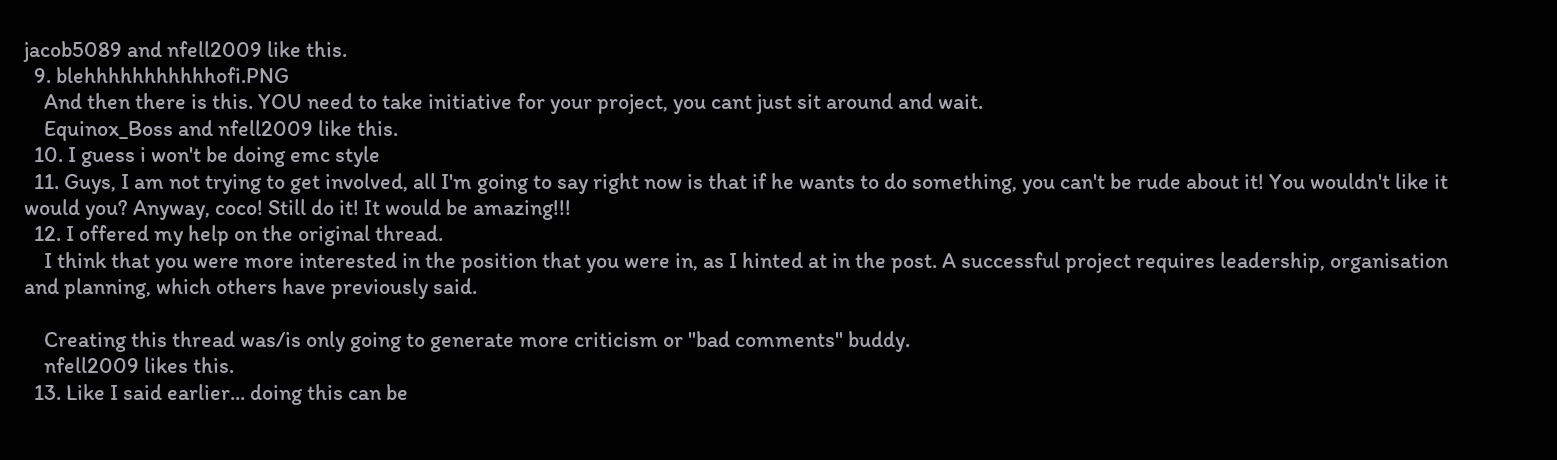jacob5089 and nfell2009 like this.
  9. blehhhhhhhhhhhofi.PNG
    And then there is this. YOU need to take initiative for your project, you cant just sit around and wait.
    Equinox_Boss and nfell2009 like this.
  10. I guess i won't be doing emc style
  11. Guys, I am not trying to get involved, all I'm going to say right now is that if he wants to do something, you can't be rude about it! You wouldn't like it would you? Anyway, coco! Still do it! It would be amazing!!!
  12. I offered my help on the original thread.
    I think that you were more interested in the position that you were in, as I hinted at in the post. A successful project requires leadership, organisation and planning, which others have previously said.

    Creating this thread was/is only going to generate more criticism or "bad comments" buddy.
    nfell2009 likes this.
  13. Like I said earlier... doing this can be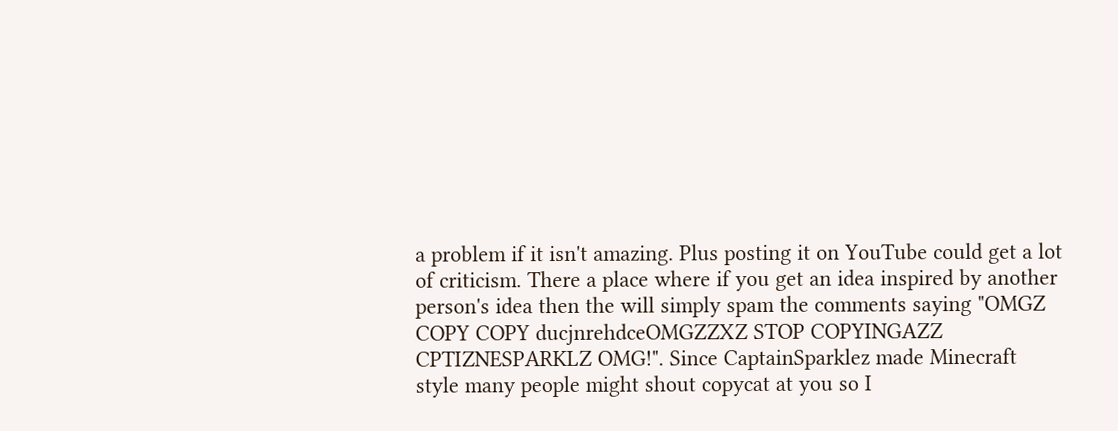a problem if it isn't amazing. Plus posting it on YouTube could get a lot of criticism. There a place where if you get an idea inspired by another person's idea then the will simply spam the comments saying "OMGZ COPY COPY ducjnrehdceOMGZZXZ STOP COPYINGAZZ CPTIZNESPARKLZ OMG!". Since CaptainSparklez made Minecraft style many people might shout copycat at you so I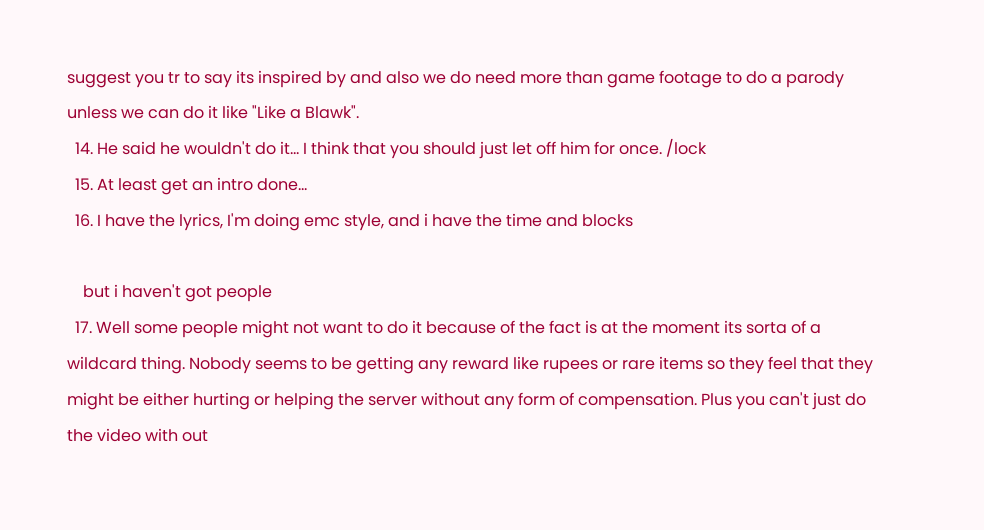suggest you tr to say its inspired by and also we do need more than game footage to do a parody unless we can do it like "Like a Blawk".
  14. He said he wouldn't do it... I think that you should just let off him for once. /lock
  15. At least get an intro done...
  16. I have the lyrics, I'm doing emc style, and i have the time and blocks

    but i haven't got people
  17. Well some people might not want to do it because of the fact is at the moment its sorta of a wildcard thing. Nobody seems to be getting any reward like rupees or rare items so they feel that they might be either hurting or helping the server without any form of compensation. Plus you can't just do the video with out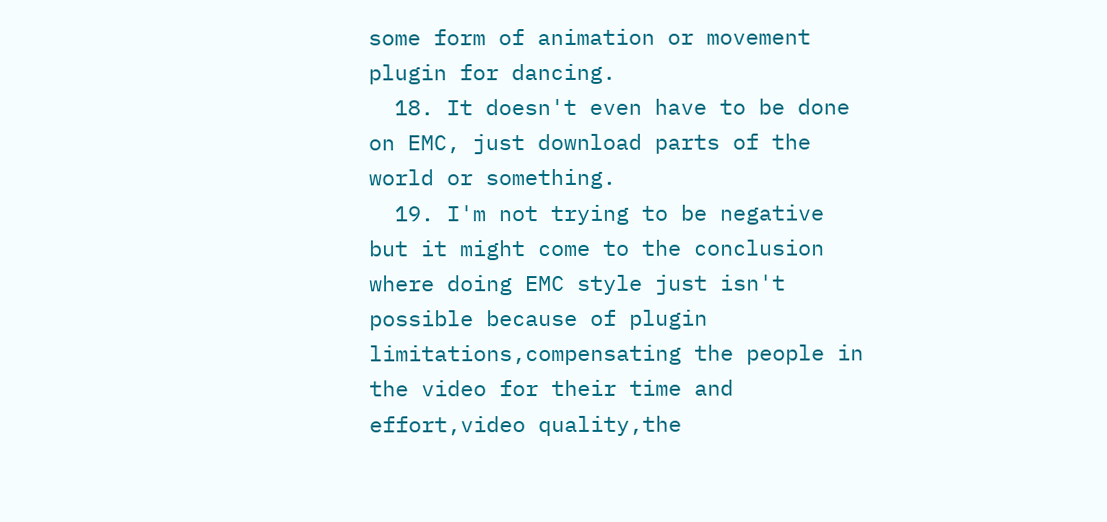some form of animation or movement plugin for dancing.
  18. It doesn't even have to be done on EMC, just download parts of the world or something.
  19. I'm not trying to be negative but it might come to the conclusion where doing EMC style just isn't possible because of plugin limitations,compensating the people in the video for their time and effort,video quality,the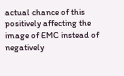actual chance of this positively affecting the image of EMC instead of negatively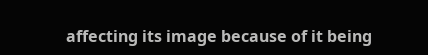affecting its image because of it being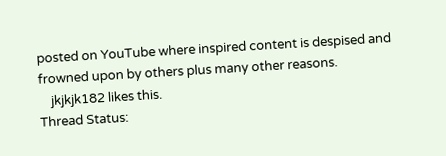posted on YouTube where inspired content is despised and frowned upon by others plus many other reasons.
    jkjkjk182 likes this.
Thread Status: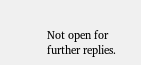Not open for further replies.